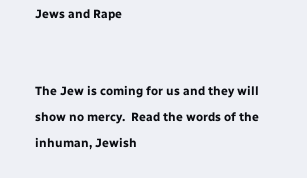Jews and Rape


The Jew is coming for us and they will show no mercy.  Read the words of the inhuman, Jewish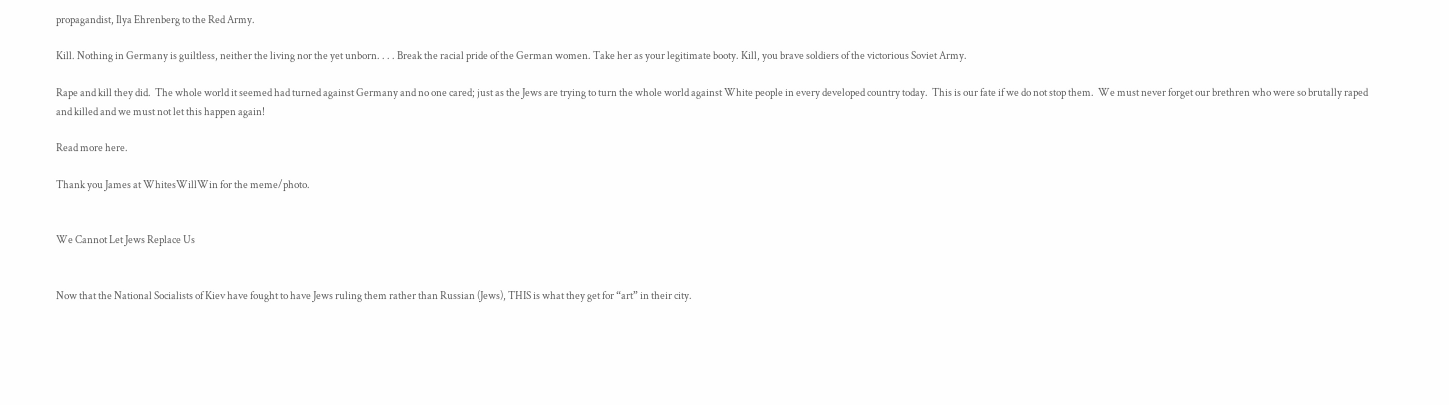propagandist, Ilya Ehrenberg to the Red Army.

Kill. Nothing in Germany is guiltless, neither the living nor the yet unborn. . . . Break the racial pride of the German women. Take her as your legitimate booty. Kill, you brave soldiers of the victorious Soviet Army.

Rape and kill they did.  The whole world it seemed had turned against Germany and no one cared; just as the Jews are trying to turn the whole world against White people in every developed country today.  This is our fate if we do not stop them.  We must never forget our brethren who were so brutally raped and killed and we must not let this happen again!

Read more here.

Thank you James at WhitesWillWin for the meme/photo.


We Cannot Let Jews Replace Us


Now that the National Socialists of Kiev have fought to have Jews ruling them rather than Russian (Jews), THIS is what they get for “art” in their city.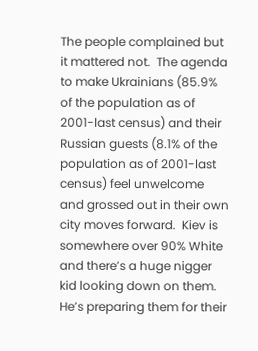The people complained but it mattered not.  The agenda to make Ukrainians (85.9% of the population as of 2001-last census) and their Russian guests (8.1% of the population as of 2001-last census) feel unwelcome and grossed out in their own city moves forward.  Kiev is somewhere over 90% White and there’s a huge nigger kid looking down on them.  He’s preparing them for their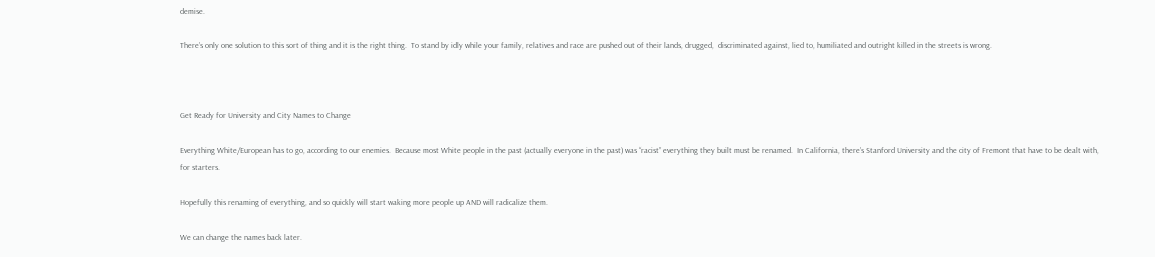demise.

There’s only one solution to this sort of thing and it is the right thing.  To stand by idly while your family, relatives and race are pushed out of their lands, drugged,  discriminated against, lied to, humiliated and outright killed in the streets is wrong.



Get Ready for University and City Names to Change

Everything White/European has to go, according to our enemies.  Because most White people in the past (actually everyone in the past) was “racist” everything they built must be renamed.  In California, there’s Stanford University and the city of Fremont that have to be dealt with, for starters.

Hopefully this renaming of everything, and so quickly will start waking more people up AND will radicalize them.

We can change the names back later.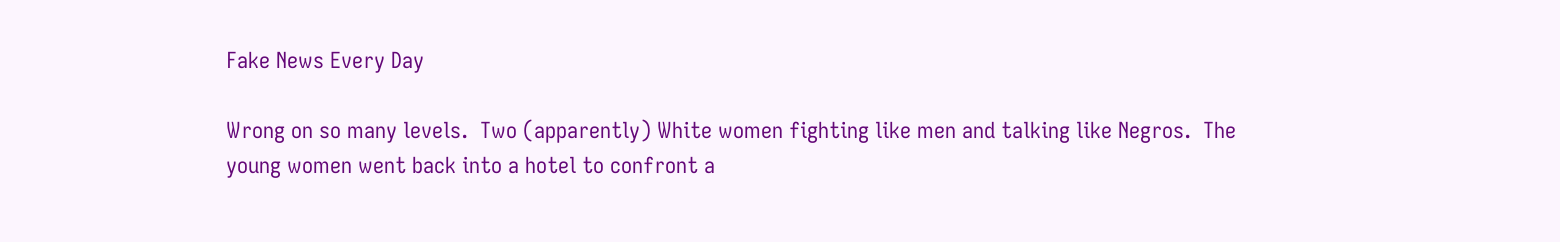Fake News Every Day

Wrong on so many levels.  Two (apparently) White women fighting like men and talking like Negros.  The young women went back into a hotel to confront a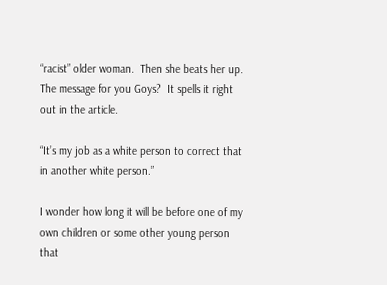“racist” older woman.  Then she beats her up.  The message for you Goys?  It spells it right out in the article.

“It’s my job as a white person to correct that in another white person.”

I wonder how long it will be before one of my own children or some other young person that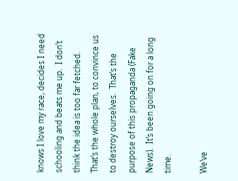knows I love my race, decides I need schooling and beats me up.  I don’t think the idea is too far fetched.  That’s the whole plan, to convince us to destroy ourselves.  That’s the purpose of this propaganda (Fake News).  It’s been going on for a long time.

We’ve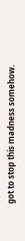got to stop this madness somehow.